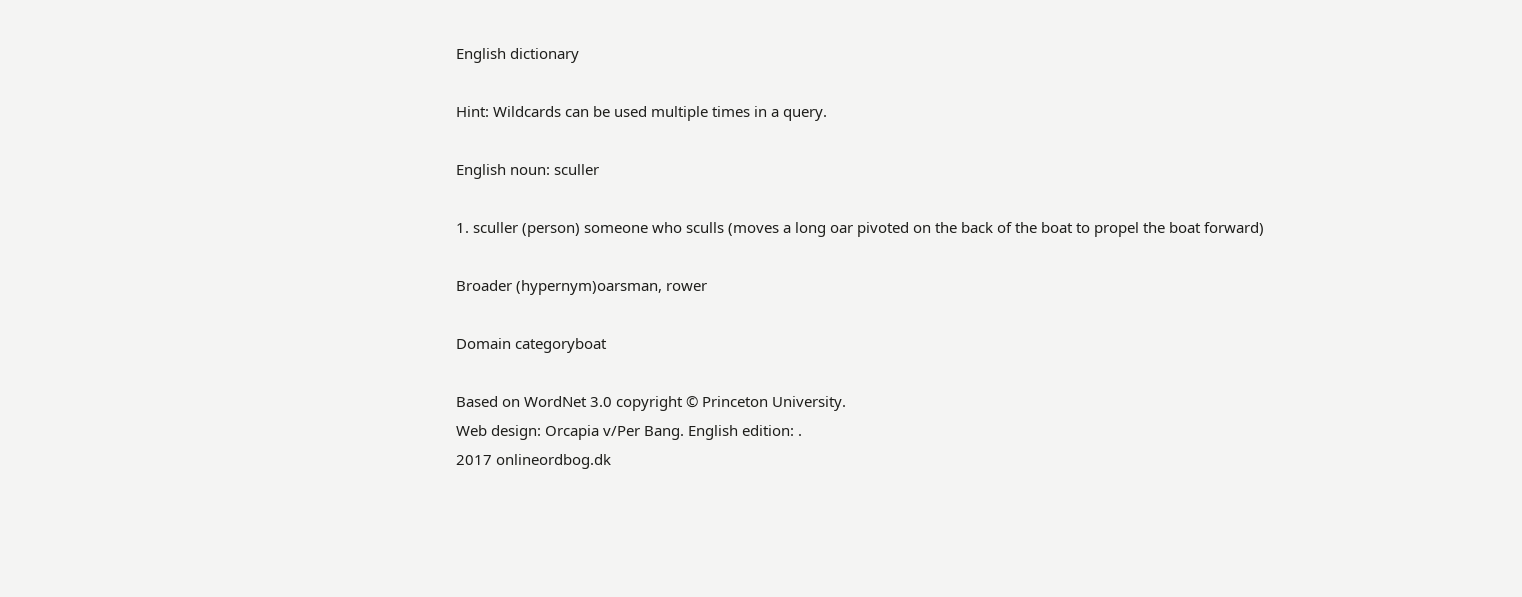English dictionary

Hint: Wildcards can be used multiple times in a query.

English noun: sculler

1. sculler (person) someone who sculls (moves a long oar pivoted on the back of the boat to propel the boat forward)

Broader (hypernym)oarsman, rower

Domain categoryboat

Based on WordNet 3.0 copyright © Princeton University.
Web design: Orcapia v/Per Bang. English edition: .
2017 onlineordbog.dk